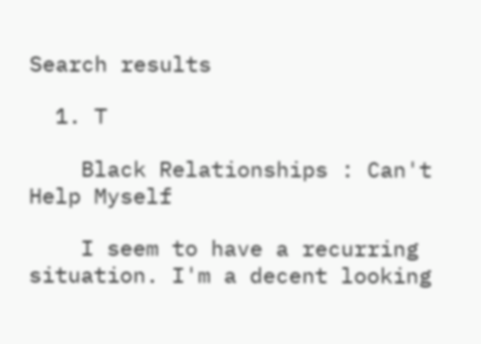Search results

  1. T

    Black Relationships : Can't Help Myself

    I seem to have a recurring situation. I'm a decent looking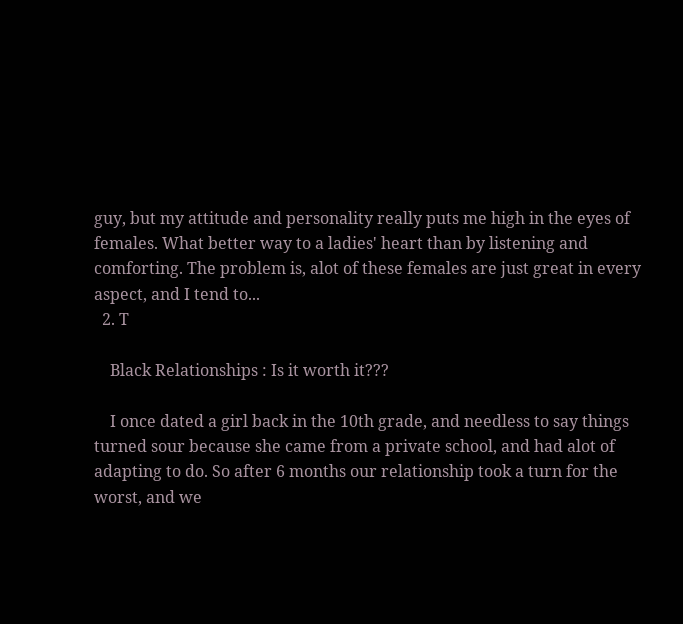guy, but my attitude and personality really puts me high in the eyes of females. What better way to a ladies' heart than by listening and comforting. The problem is, alot of these females are just great in every aspect, and I tend to...
  2. T

    Black Relationships : Is it worth it???

    I once dated a girl back in the 10th grade, and needless to say things turned sour because she came from a private school, and had alot of adapting to do. So after 6 months our relationship took a turn for the worst, and we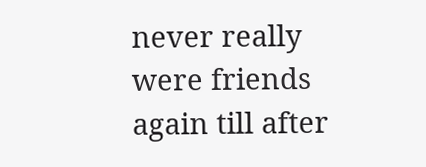never really were friends again till after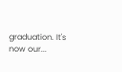graduation. It's now our...